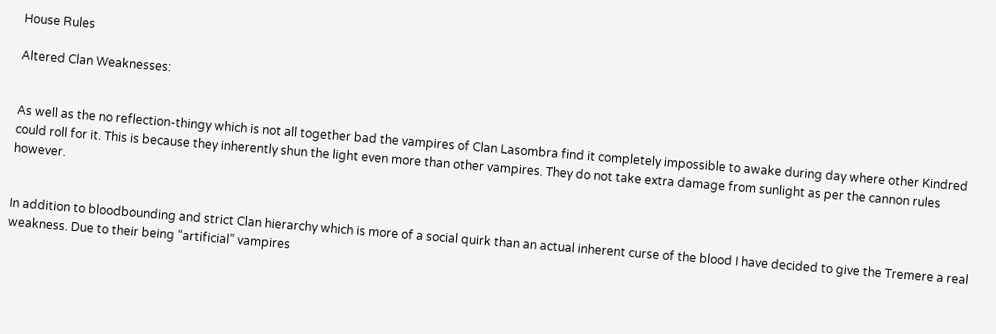House Rules

Altered Clan Weaknesses:


As well as the no reflection-thingy which is not all together bad the vampires of Clan Lasombra find it completely impossible to awake during day where other Kindred could roll for it. This is because they inherently shun the light even more than other vampires. They do not take extra damage from sunlight as per the cannon rules however.


In addition to bloodbounding and strict Clan hierarchy which is more of a social quirk than an actual inherent curse of the blood I have decided to give the Tremere a real weakness. Due to their being “artificial” vampires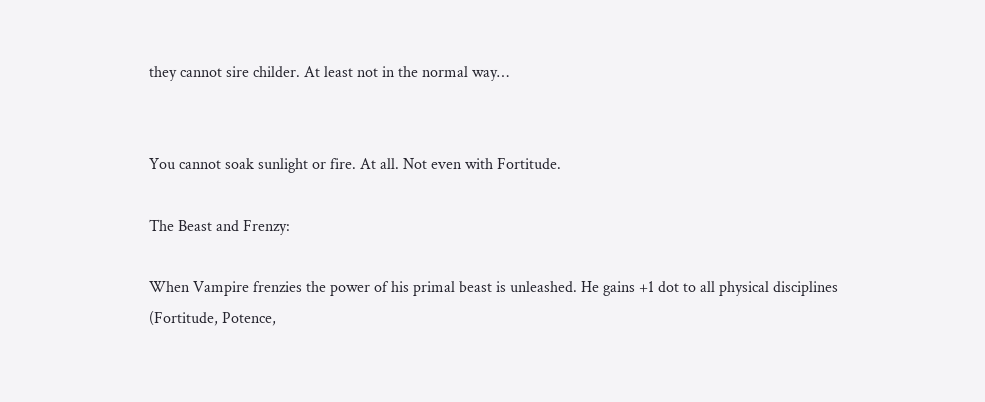they cannot sire childer. At least not in the normal way…


You cannot soak sunlight or fire. At all. Not even with Fortitude.

The Beast and Frenzy:

When Vampire frenzies the power of his primal beast is unleashed. He gains +1 dot to all physical disciplines (Fortitude, Potence,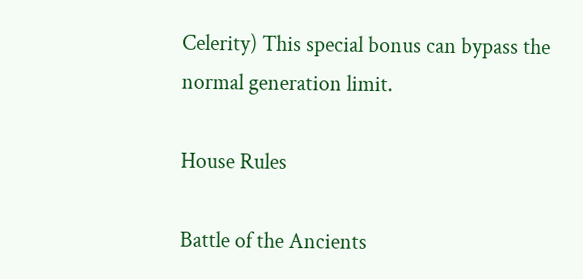Celerity) This special bonus can bypass the normal generation limit.

House Rules

Battle of the Ancients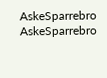AskeSparrebro AskeSparrebro